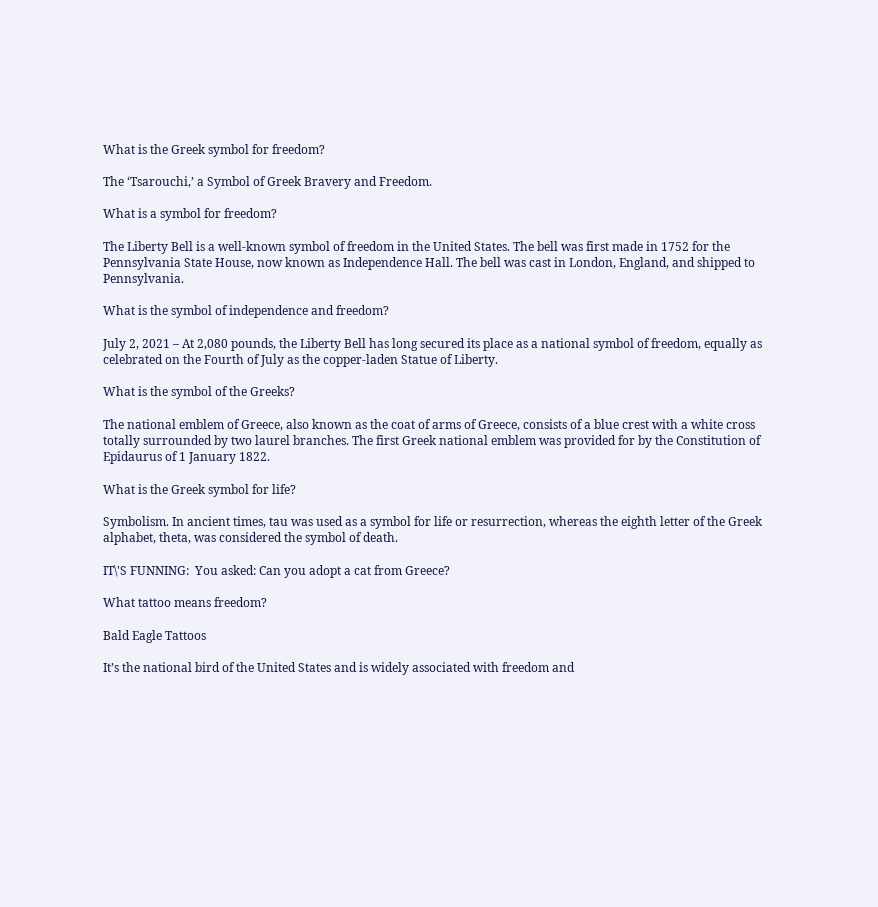What is the Greek symbol for freedom?

The ‘Tsarouchi,’ a Symbol of Greek Bravery and Freedom.

What is a symbol for freedom?

The Liberty Bell is a well-known symbol of freedom in the United States. The bell was first made in 1752 for the Pennsylvania State House, now known as Independence Hall. The bell was cast in London, England, and shipped to Pennsylvania.

What is the symbol of independence and freedom?

July 2, 2021 – At 2,080 pounds, the Liberty Bell has long secured its place as a national symbol of freedom, equally as celebrated on the Fourth of July as the copper-laden Statue of Liberty.

What is the symbol of the Greeks?

The national emblem of Greece, also known as the coat of arms of Greece, consists of a blue crest with a white cross totally surrounded by two laurel branches. The first Greek national emblem was provided for by the Constitution of Epidaurus of 1 January 1822.

What is the Greek symbol for life?

Symbolism. In ancient times, tau was used as a symbol for life or resurrection, whereas the eighth letter of the Greek alphabet, theta, was considered the symbol of death.

IT\'S FUNNING:  You asked: Can you adopt a cat from Greece?

What tattoo means freedom?

Bald Eagle Tattoos

It’s the national bird of the United States and is widely associated with freedom and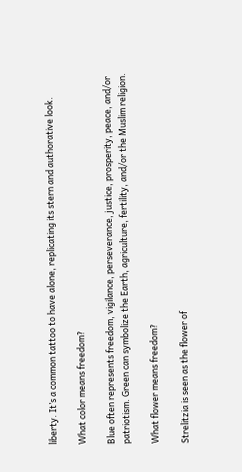liberty. It’s a common tattoo to have alone, replicating its stern and authorative look.

What color means freedom?

Blue often represents freedom, vigilance, perseverance, justice, prosperity, peace, and/or patriotism. Green can symbolize the Earth, agriculture, fertility, and/or the Muslim religion.

What flower means freedom?

Strelitzia is seen as the flower of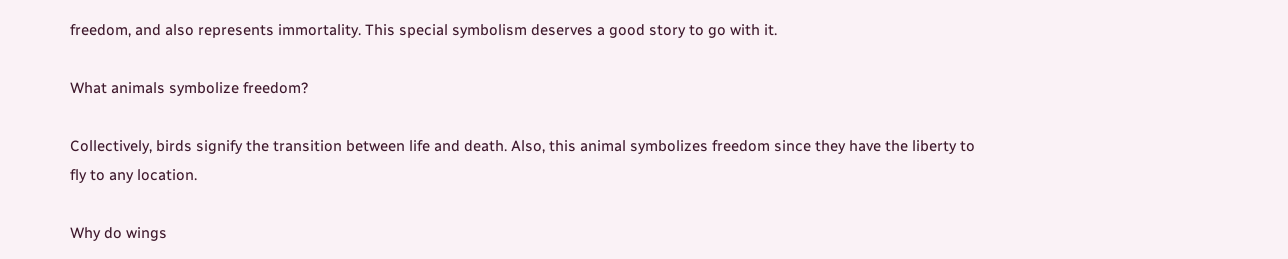freedom, and also represents immortality. This special symbolism deserves a good story to go with it.

What animals symbolize freedom?

Collectively, birds signify the transition between life and death. Also, this animal symbolizes freedom since they have the liberty to fly to any location.

Why do wings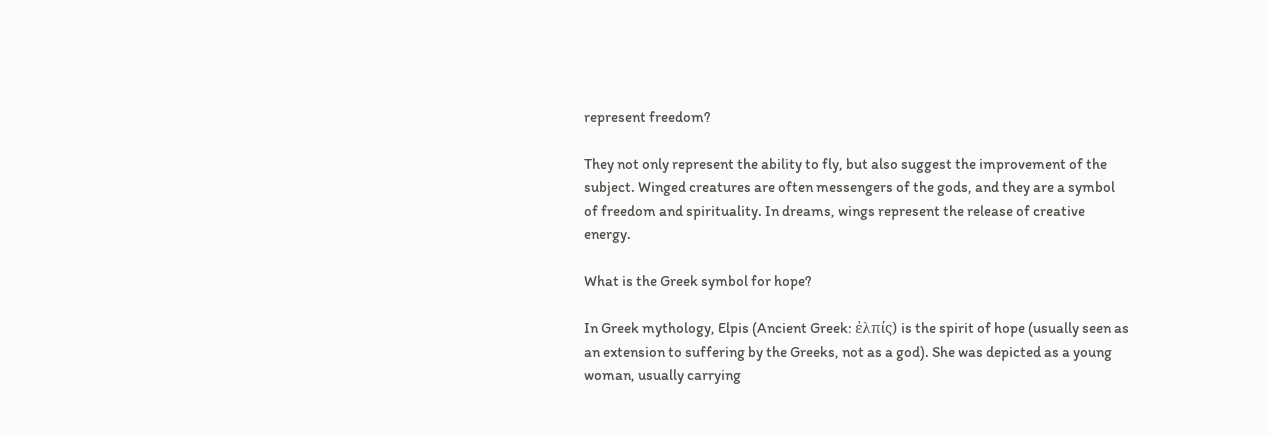represent freedom?

They not only represent the ability to fly, but also suggest the improvement of the subject. Winged creatures are often messengers of the gods, and they are a symbol of freedom and spirituality. In dreams, wings represent the release of creative energy.

What is the Greek symbol for hope?

In Greek mythology, Elpis (Ancient Greek: ἐλπίς) is the spirit of hope (usually seen as an extension to suffering by the Greeks, not as a god). She was depicted as a young woman, usually carrying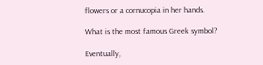flowers or a cornucopia in her hands.

What is the most famous Greek symbol?

Eventually,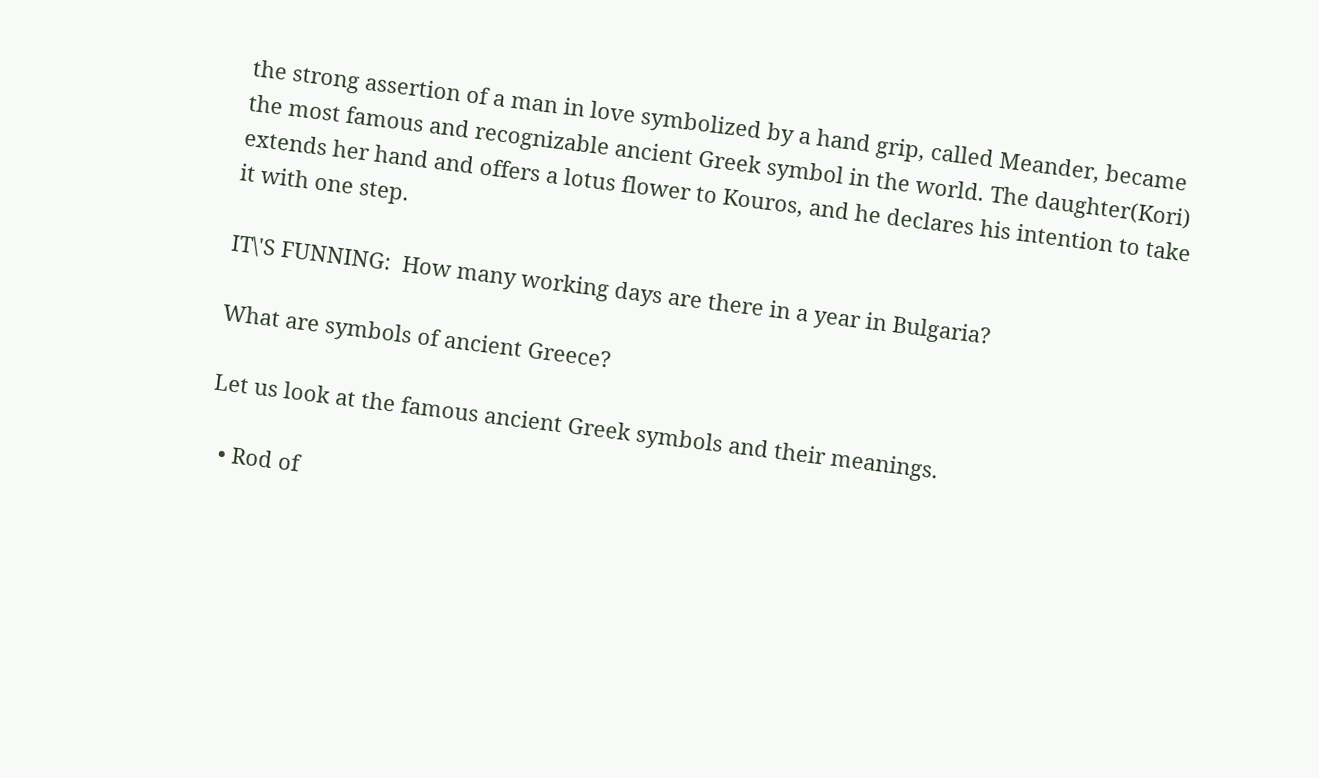the strong assertion of a man in love symbolized by a hand grip, called Meander, became the most famous and recognizable ancient Greek symbol in the world. The daughter(Kori) extends her hand and offers a lotus flower to Kouros, and he declares his intention to take it with one step.

IT\'S FUNNING:  How many working days are there in a year in Bulgaria?

What are symbols of ancient Greece?

Let us look at the famous ancient Greek symbols and their meanings.

  • Rod of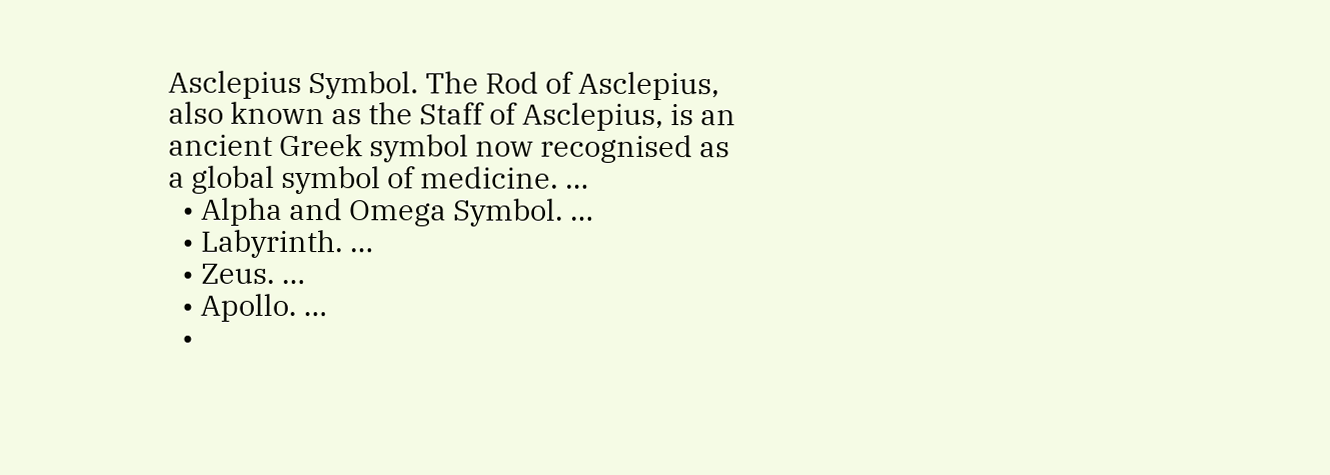Asclepius Symbol. The Rod of Asclepius, also known as the Staff of Asclepius, is an ancient Greek symbol now recognised as a global symbol of medicine. …
  • Alpha and Omega Symbol. …
  • Labyrinth. …
  • Zeus. …
  • Apollo. …
  •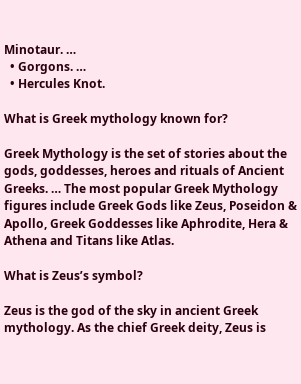Minotaur. …
  • Gorgons. …
  • Hercules Knot.

What is Greek mythology known for?

Greek Mythology is the set of stories about the gods, goddesses, heroes and rituals of Ancient Greeks. … The most popular Greek Mythology figures include Greek Gods like Zeus, Poseidon & Apollo, Greek Goddesses like Aphrodite, Hera & Athena and Titans like Atlas.

What is Zeus’s symbol?

Zeus is the god of the sky in ancient Greek mythology. As the chief Greek deity, Zeus is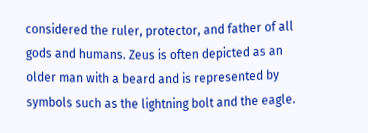considered the ruler, protector, and father of all gods and humans. Zeus is often depicted as an older man with a beard and is represented by symbols such as the lightning bolt and the eagle.